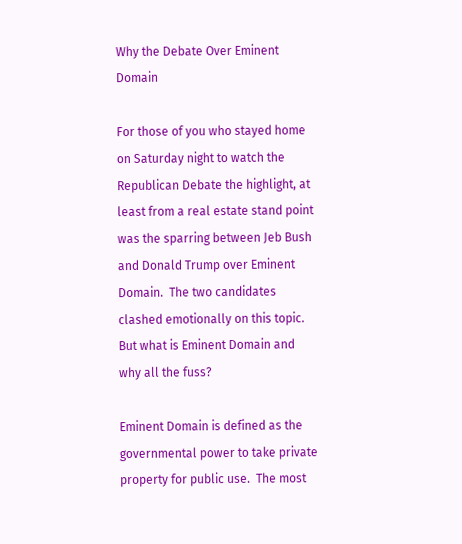Why the Debate Over Eminent Domain

For those of you who stayed home on Saturday night to watch the Republican Debate the highlight, at least from a real estate stand point was the sparring between Jeb Bush and Donald Trump over Eminent Domain.  The two candidates clashed emotionally on this topic.  But what is Eminent Domain and why all the fuss?

Eminent Domain is defined as the governmental power to take private property for public use.  The most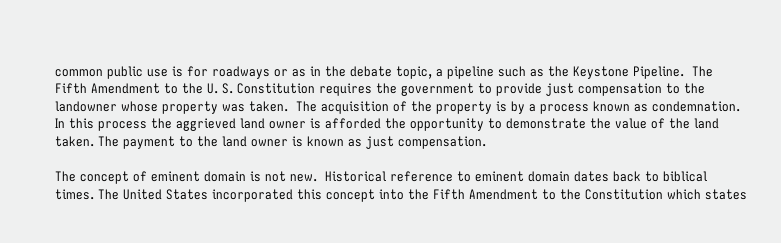common public use is for roadways or as in the debate topic, a pipeline such as the Keystone Pipeline.  The Fifth Amendment to the U. S. Constitution requires the government to provide just compensation to the landowner whose property was taken.  The acquisition of the property is by a process known as condemnation.  In this process the aggrieved land owner is afforded the opportunity to demonstrate the value of the land taken. The payment to the land owner is known as just compensation.

The concept of eminent domain is not new.  Historical reference to eminent domain dates back to biblical times. The United States incorporated this concept into the Fifth Amendment to the Constitution which states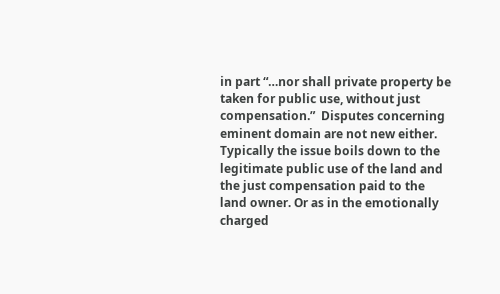in part “…nor shall private property be taken for public use, without just compensation.”  Disputes concerning eminent domain are not new either.  Typically the issue boils down to the legitimate public use of the land and the just compensation paid to the land owner. Or as in the emotionally charged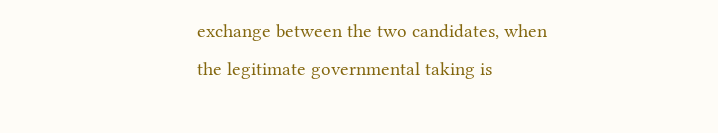exchange between the two candidates, when the legitimate governmental taking is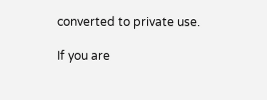converted to private use.

If you are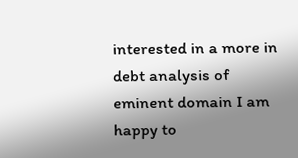interested in a more in debt analysis of eminent domain I am happy to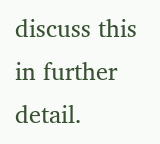discuss this in further detail.